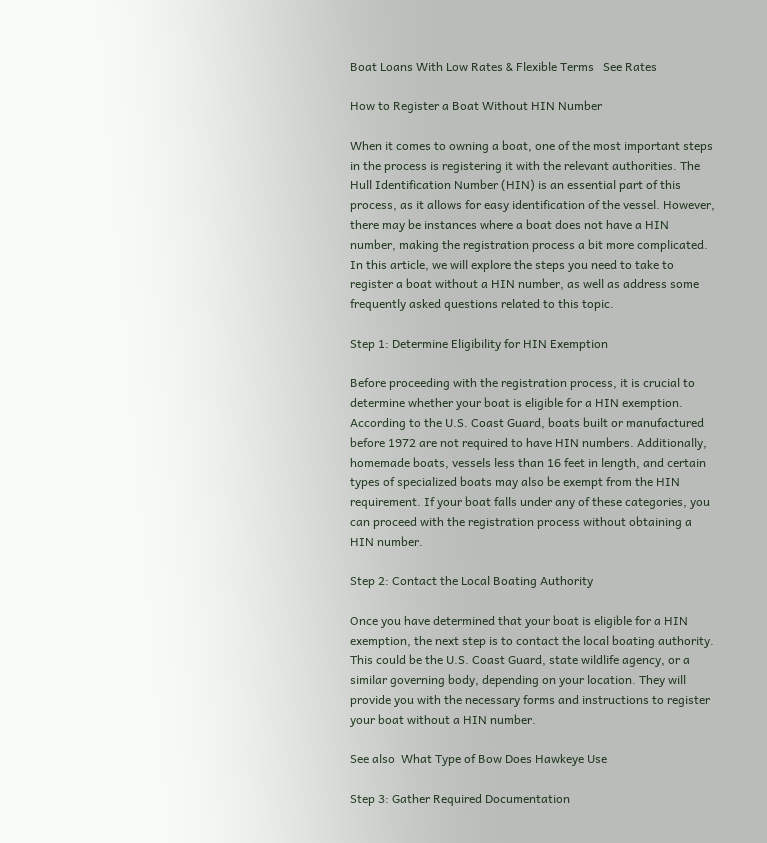Boat Loans With Low Rates & Flexible Terms   See Rates

How to Register a Boat Without HIN Number

When it comes to owning a boat, one of the most important steps in the process is registering it with the relevant authorities. The Hull Identification Number (HIN) is an essential part of this process, as it allows for easy identification of the vessel. However, there may be instances where a boat does not have a HIN number, making the registration process a bit more complicated. In this article, we will explore the steps you need to take to register a boat without a HIN number, as well as address some frequently asked questions related to this topic.

Step 1: Determine Eligibility for HIN Exemption

Before proceeding with the registration process, it is crucial to determine whether your boat is eligible for a HIN exemption. According to the U.S. Coast Guard, boats built or manufactured before 1972 are not required to have HIN numbers. Additionally, homemade boats, vessels less than 16 feet in length, and certain types of specialized boats may also be exempt from the HIN requirement. If your boat falls under any of these categories, you can proceed with the registration process without obtaining a HIN number.

Step 2: Contact the Local Boating Authority

Once you have determined that your boat is eligible for a HIN exemption, the next step is to contact the local boating authority. This could be the U.S. Coast Guard, state wildlife agency, or a similar governing body, depending on your location. They will provide you with the necessary forms and instructions to register your boat without a HIN number.

See also  What Type of Bow Does Hawkeye Use

Step 3: Gather Required Documentation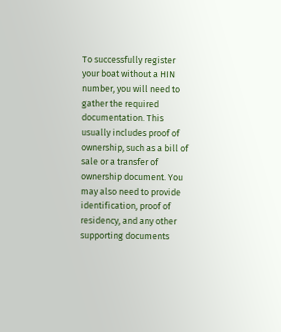To successfully register your boat without a HIN number, you will need to gather the required documentation. This usually includes proof of ownership, such as a bill of sale or a transfer of ownership document. You may also need to provide identification, proof of residency, and any other supporting documents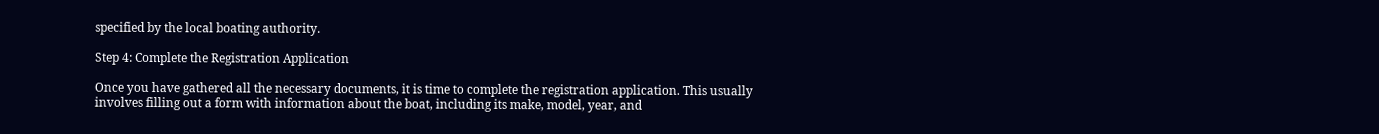specified by the local boating authority.

Step 4: Complete the Registration Application

Once you have gathered all the necessary documents, it is time to complete the registration application. This usually involves filling out a form with information about the boat, including its make, model, year, and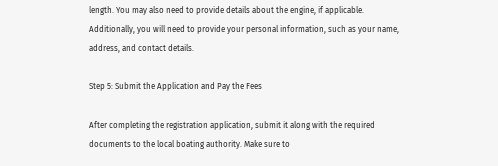length. You may also need to provide details about the engine, if applicable. Additionally, you will need to provide your personal information, such as your name, address, and contact details.

Step 5: Submit the Application and Pay the Fees

After completing the registration application, submit it along with the required documents to the local boating authority. Make sure to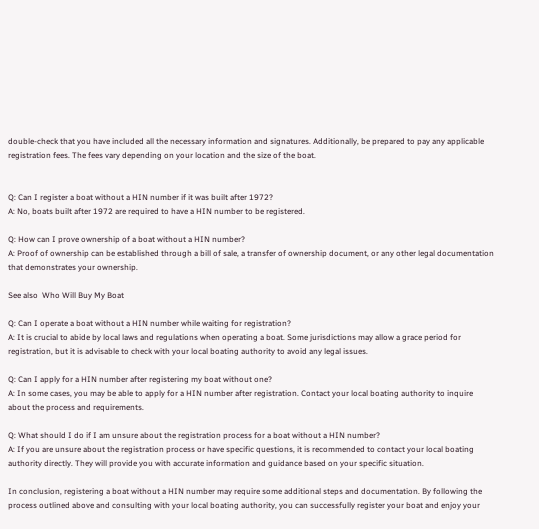double-check that you have included all the necessary information and signatures. Additionally, be prepared to pay any applicable registration fees. The fees vary depending on your location and the size of the boat.


Q: Can I register a boat without a HIN number if it was built after 1972?
A: No, boats built after 1972 are required to have a HIN number to be registered.

Q: How can I prove ownership of a boat without a HIN number?
A: Proof of ownership can be established through a bill of sale, a transfer of ownership document, or any other legal documentation that demonstrates your ownership.

See also  Who Will Buy My Boat

Q: Can I operate a boat without a HIN number while waiting for registration?
A: It is crucial to abide by local laws and regulations when operating a boat. Some jurisdictions may allow a grace period for registration, but it is advisable to check with your local boating authority to avoid any legal issues.

Q: Can I apply for a HIN number after registering my boat without one?
A: In some cases, you may be able to apply for a HIN number after registration. Contact your local boating authority to inquire about the process and requirements.

Q: What should I do if I am unsure about the registration process for a boat without a HIN number?
A: If you are unsure about the registration process or have specific questions, it is recommended to contact your local boating authority directly. They will provide you with accurate information and guidance based on your specific situation.

In conclusion, registering a boat without a HIN number may require some additional steps and documentation. By following the process outlined above and consulting with your local boating authority, you can successfully register your boat and enjoy your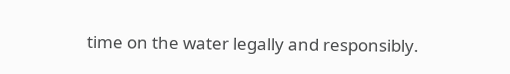time on the water legally and responsibly.